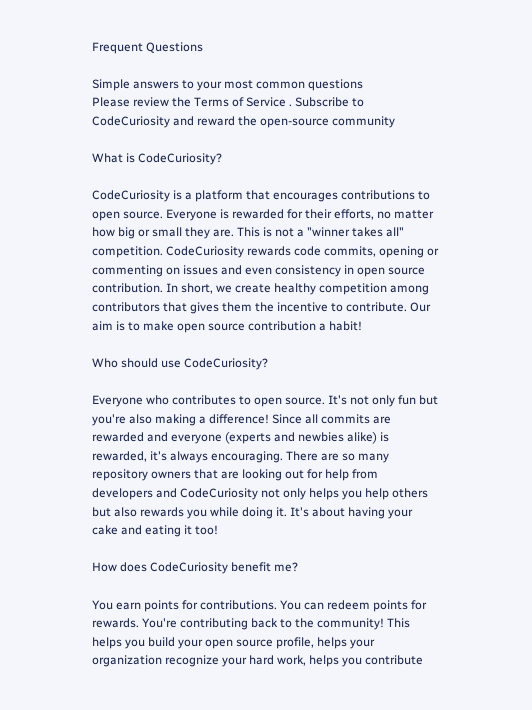Frequent Questions

Simple answers to your most common questions
Please review the Terms of Service . Subscribe to CodeCuriosity and reward the open-source community

What is CodeCuriosity?

CodeCuriosity is a platform that encourages contributions to open source. Everyone is rewarded for their efforts, no matter how big or small they are. This is not a "winner takes all" competition. CodeCuriosity rewards code commits, opening or commenting on issues and even consistency in open source contribution. In short, we create healthy competition among contributors that gives them the incentive to contribute. Our aim is to make open source contribution a habit!

Who should use CodeCuriosity?

Everyone who contributes to open source. It's not only fun but you're also making a difference! Since all commits are rewarded and everyone (experts and newbies alike) is rewarded, it's always encouraging. There are so many repository owners that are looking out for help from developers and CodeCuriosity not only helps you help others but also rewards you while doing it. It's about having your cake and eating it too!

How does CodeCuriosity benefit me?

You earn points for contributions. You can redeem points for rewards. You're contributing back to the community! This helps you build your open source profile, helps your organization recognize your hard work, helps you contribute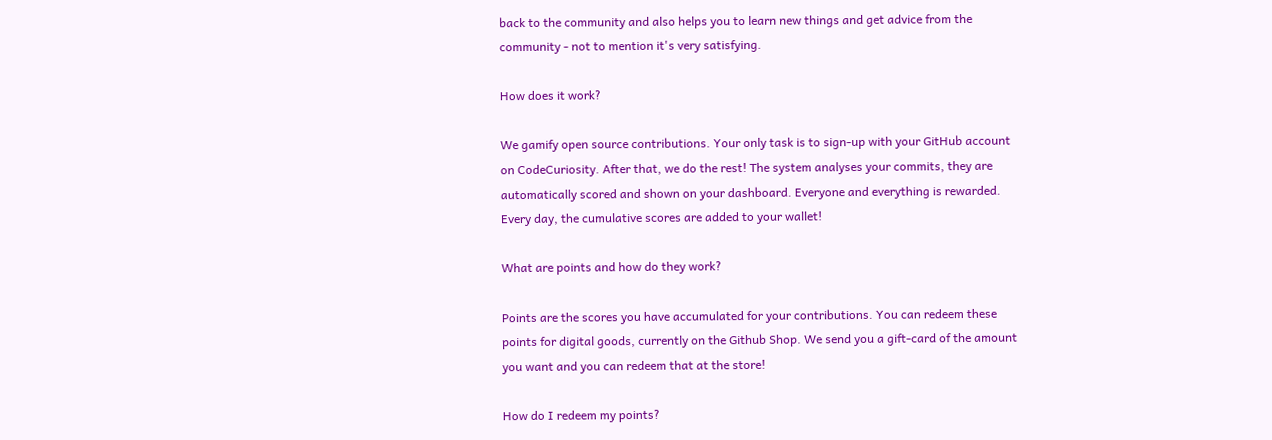back to the community and also helps you to learn new things and get advice from the community - not to mention it's very satisfying.

How does it work?

We gamify open source contributions. Your only task is to sign-up with your GitHub account on CodeCuriosity. After that, we do the rest! The system analyses your commits, they are automatically scored and shown on your dashboard. Everyone and everything is rewarded. Every day, the cumulative scores are added to your wallet!

What are points and how do they work?

Points are the scores you have accumulated for your contributions. You can redeem these points for digital goods, currently on the Github Shop. We send you a gift-card of the amount you want and you can redeem that at the store!

How do I redeem my points?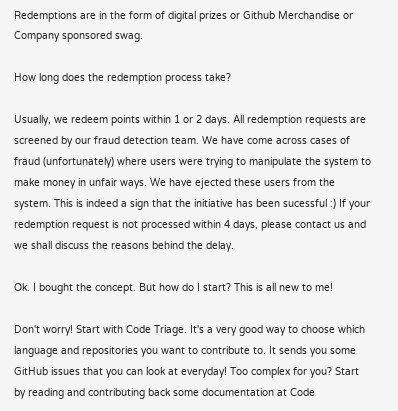Redemptions are in the form of digital prizes or Github Merchandise or Company sponsored swag.

How long does the redemption process take?

Usually, we redeem points within 1 or 2 days. All redemption requests are screened by our fraud detection team. We have come across cases of fraud (unfortunately) where users were trying to manipulate the system to make money in unfair ways. We have ejected these users from the system. This is indeed a sign that the initiative has been sucessful :) If your redemption request is not processed within 4 days, please contact us and we shall discuss the reasons behind the delay.

Ok. I bought the concept. But how do I start? This is all new to me!

Don't worry! Start with Code Triage. It's a very good way to choose which language and repositories you want to contribute to. It sends you some GitHub issues that you can look at everyday! Too complex for you? Start by reading and contributing back some documentation at Code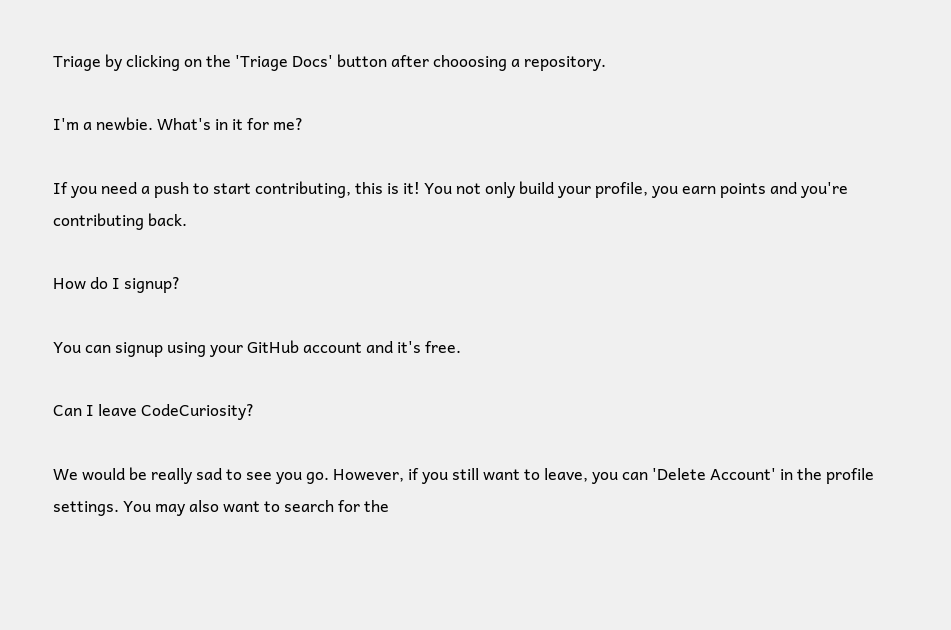Triage by clicking on the 'Triage Docs' button after chooosing a repository.

I'm a newbie. What's in it for me?

If you need a push to start contributing, this is it! You not only build your profile, you earn points and you're contributing back.

How do I signup?

You can signup using your GitHub account and it's free.

Can I leave CodeCuriosity?

We would be really sad to see you go. However, if you still want to leave, you can 'Delete Account' in the profile settings. You may also want to search for the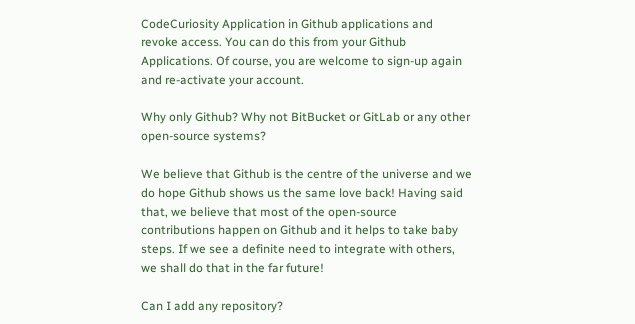CodeCuriosity Application in Github applications and revoke access. You can do this from your Github Applications. Of course, you are welcome to sign-up again and re-activate your account.

Why only Github? Why not BitBucket or GitLab or any other open-source systems?

We believe that Github is the centre of the universe and we do hope Github shows us the same love back! Having said that, we believe that most of the open-source contributions happen on Github and it helps to take baby steps. If we see a definite need to integrate with others, we shall do that in the far future!

Can I add any repository?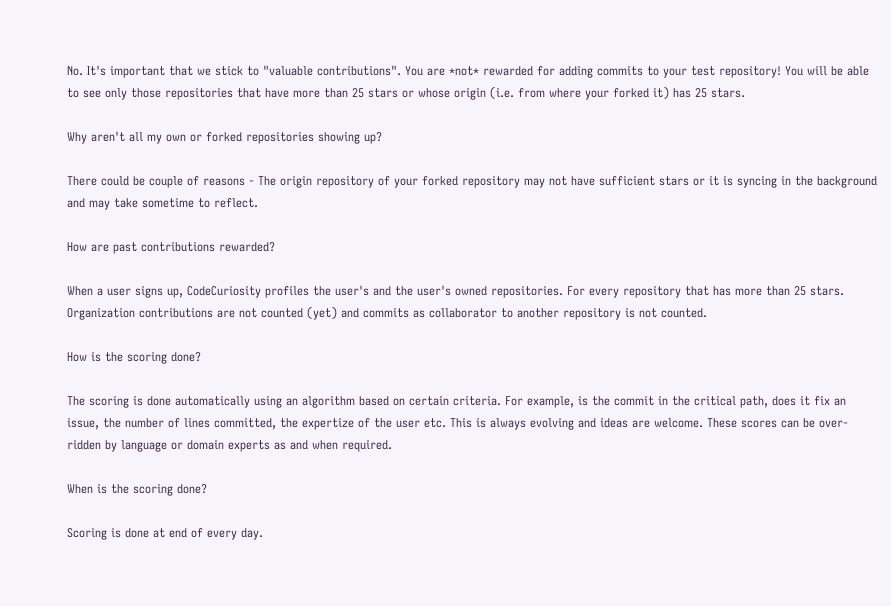No. It's important that we stick to "valuable contributions". You are *not* rewarded for adding commits to your test repository! You will be able to see only those repositories that have more than 25 stars or whose origin (i.e. from where your forked it) has 25 stars.

Why aren't all my own or forked repositories showing up?

There could be couple of reasons - The origin repository of your forked repository may not have sufficient stars or it is syncing in the background and may take sometime to reflect.

How are past contributions rewarded?

When a user signs up, CodeCuriosity profiles the user's and the user's owned repositories. For every repository that has more than 25 stars. Organization contributions are not counted (yet) and commits as collaborator to another repository is not counted.

How is the scoring done?

The scoring is done automatically using an algorithm based on certain criteria. For example, is the commit in the critical path, does it fix an issue, the number of lines committed, the expertize of the user etc. This is always evolving and ideas are welcome. These scores can be over-ridden by language or domain experts as and when required.

When is the scoring done?

Scoring is done at end of every day.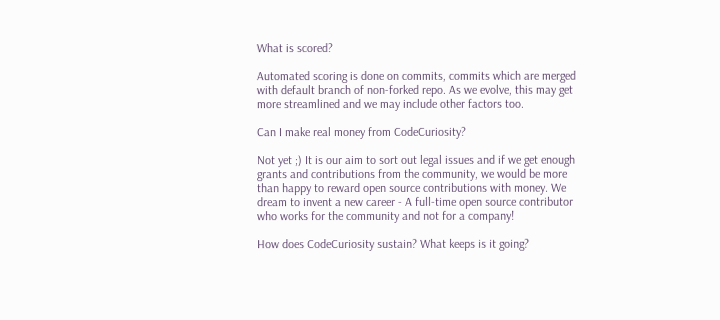What is scored?

Automated scoring is done on commits, commits which are merged with default branch of non-forked repo. As we evolve, this may get more streamlined and we may include other factors too.

Can I make real money from CodeCuriosity?

Not yet ;) It is our aim to sort out legal issues and if we get enough grants and contributions from the community, we would be more than happy to reward open source contributions with money. We dream to invent a new career - A full-time open source contributor who works for the community and not for a company!

How does CodeCuriosity sustain? What keeps is it going?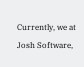Currently, we at Josh Software,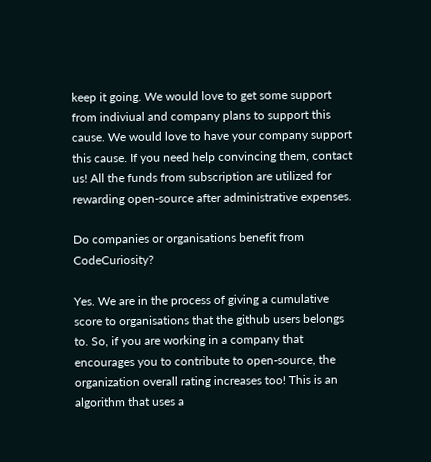keep it going. We would love to get some support from indiviual and company plans to support this cause. We would love to have your company support this cause. If you need help convincing them, contact us! All the funds from subscription are utilized for rewarding open-source after administrative expenses.

Do companies or organisations benefit from CodeCuriosity?

Yes. We are in the process of giving a cumulative score to organisations that the github users belongs to. So, if you are working in a company that encourages you to contribute to open-source, the organization overall rating increases too! This is an algorithm that uses a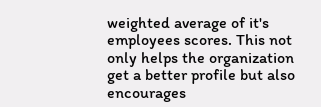weighted average of it's employees scores. This not only helps the organization get a better profile but also encourages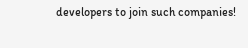developers to join such companies!